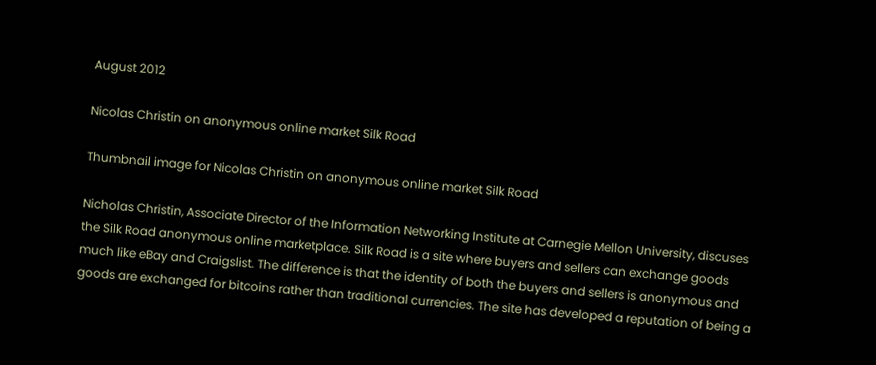August 2012

Nicolas Christin on anonymous online market Silk Road

Thumbnail image for Nicolas Christin on anonymous online market Silk Road

Nicholas Christin, Associate Director of the Information Networking Institute at Carnegie Mellon University, discuses the Silk Road anonymous online marketplace. Silk Road is a site where buyers and sellers can exchange goods much like eBay and Craigslist. The difference is that the identity of both the buyers and sellers is anonymous and goods are exchanged for bitcoins rather than traditional currencies. The site has developed a reputation of being a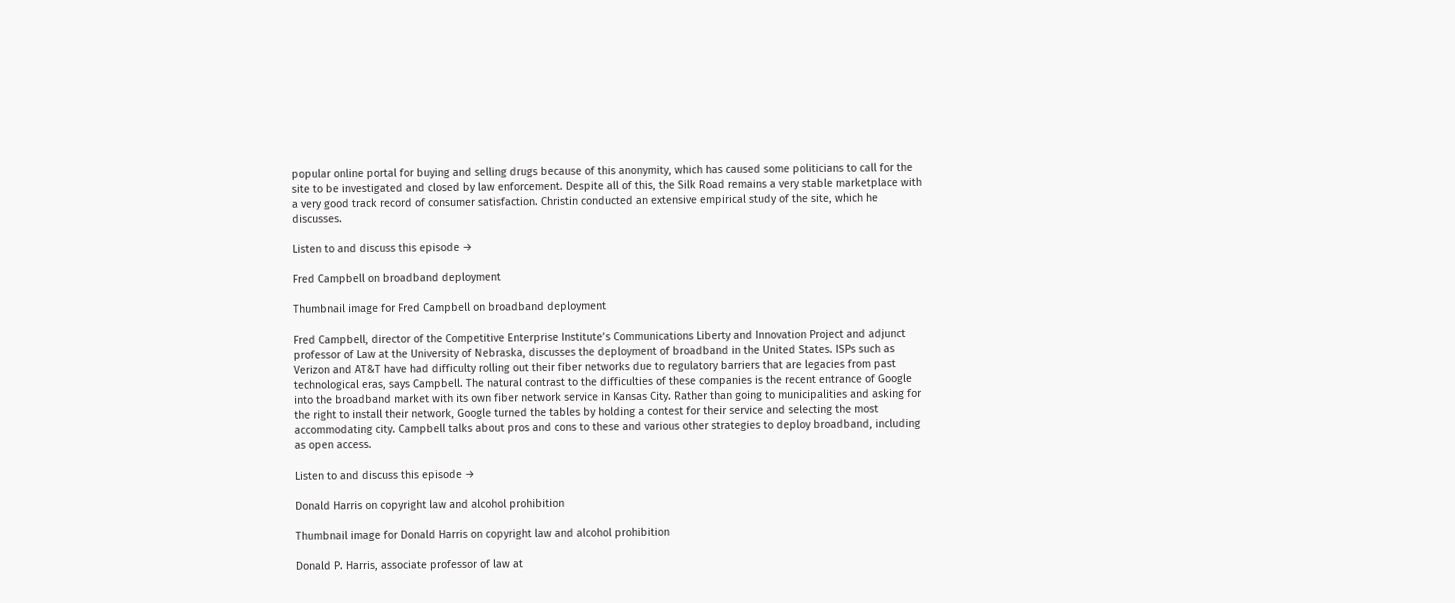popular online portal for buying and selling drugs because of this anonymity, which has caused some politicians to call for the site to be investigated and closed by law enforcement. Despite all of this, the Silk Road remains a very stable marketplace with a very good track record of consumer satisfaction. Christin conducted an extensive empirical study of the site, which he discusses.

Listen to and discuss this episode →

Fred Campbell on broadband deployment

Thumbnail image for Fred Campbell on broadband deployment

Fred Campbell, director of the Competitive Enterprise Institute’s Communications Liberty and Innovation Project and adjunct professor of Law at the University of Nebraska, discusses the deployment of broadband in the United States. ISPs such as Verizon and AT&T have had difficulty rolling out their fiber networks due to regulatory barriers that are legacies from past technological eras, says Campbell. The natural contrast to the difficulties of these companies is the recent entrance of Google into the broadband market with its own fiber network service in Kansas City. Rather than going to municipalities and asking for the right to install their network, Google turned the tables by holding a contest for their service and selecting the most accommodating city. Campbell talks about pros and cons to these and various other strategies to deploy broadband, including as open access.

Listen to and discuss this episode →

Donald Harris on copyright law and alcohol prohibition

Thumbnail image for Donald Harris on copyright law and alcohol prohibition

Donald P. Harris, associate professor of law at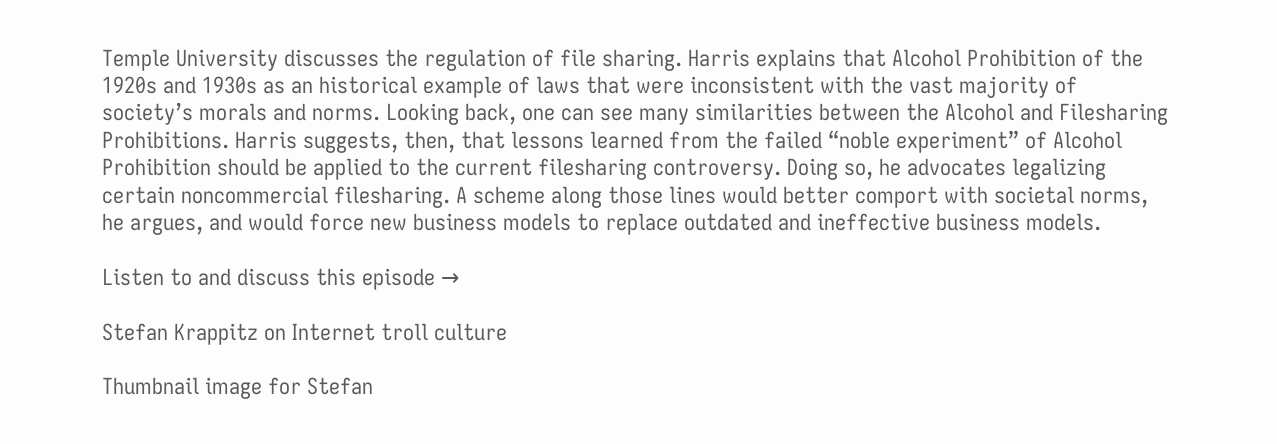Temple University discusses the regulation of file sharing. Harris explains that Alcohol Prohibition of the 1920s and 1930s as an historical example of laws that were inconsistent with the vast majority of society’s morals and norms. Looking back, one can see many similarities between the Alcohol and Filesharing Prohibitions. Harris suggests, then, that lessons learned from the failed “noble experiment” of Alcohol Prohibition should be applied to the current filesharing controversy. Doing so, he advocates legalizing certain noncommercial filesharing. A scheme along those lines would better comport with societal norms, he argues, and would force new business models to replace outdated and ineffective business models.

Listen to and discuss this episode →

Stefan Krappitz on Internet troll culture

Thumbnail image for Stefan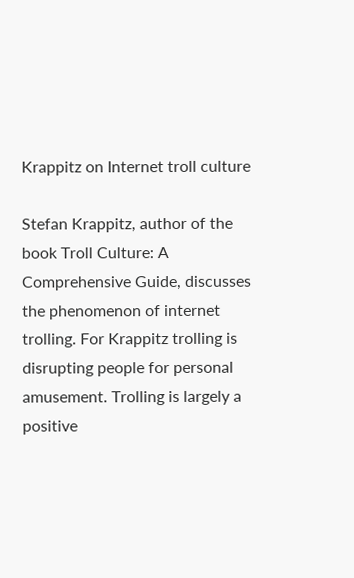Krappitz on Internet troll culture

Stefan Krappitz, author of the book Troll Culture: A Comprehensive Guide, discusses the phenomenon of internet trolling. For Krappitz trolling is disrupting people for personal amusement. Trolling is largely a positive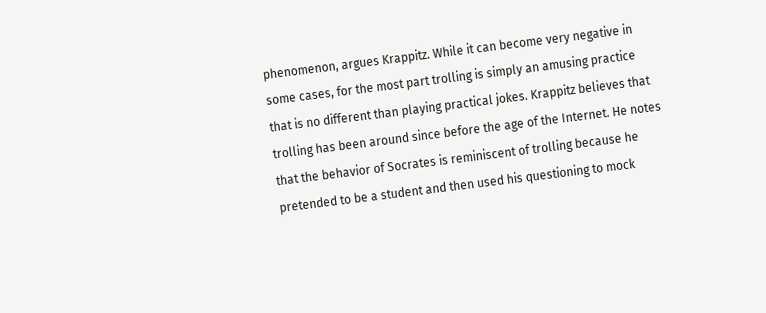phenomenon, argues Krappitz. While it can become very negative in some cases, for the most part trolling is simply an amusing practice that is no different than playing practical jokes. Krappitz believes that trolling has been around since before the age of the Internet. He notes that the behavior of Socrates is reminiscent of trolling because he pretended to be a student and then used his questioning to mock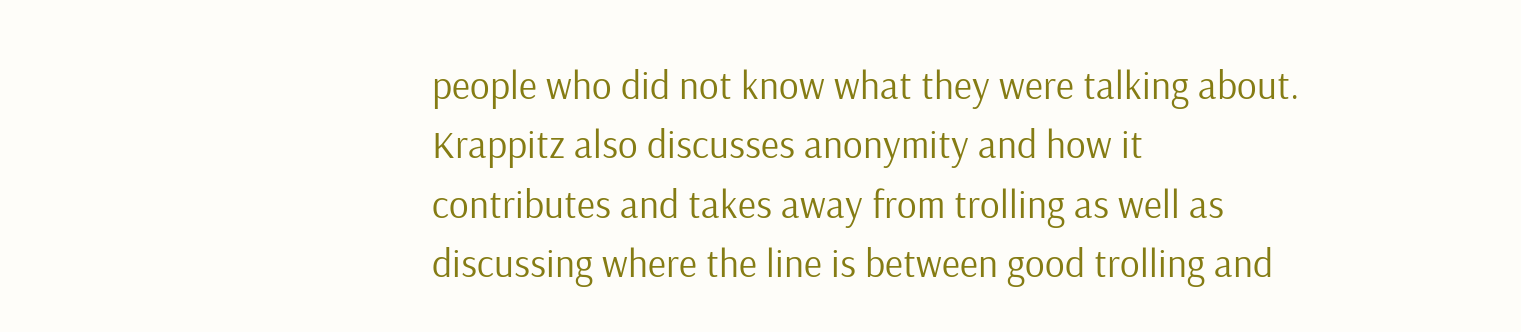people who did not know what they were talking about. Krappitz also discusses anonymity and how it contributes and takes away from trolling as well as discussing where the line is between good trolling and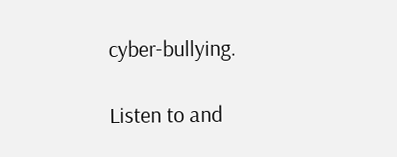cyber-bullying.

Listen to and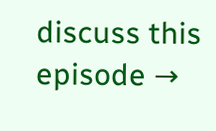discuss this episode →